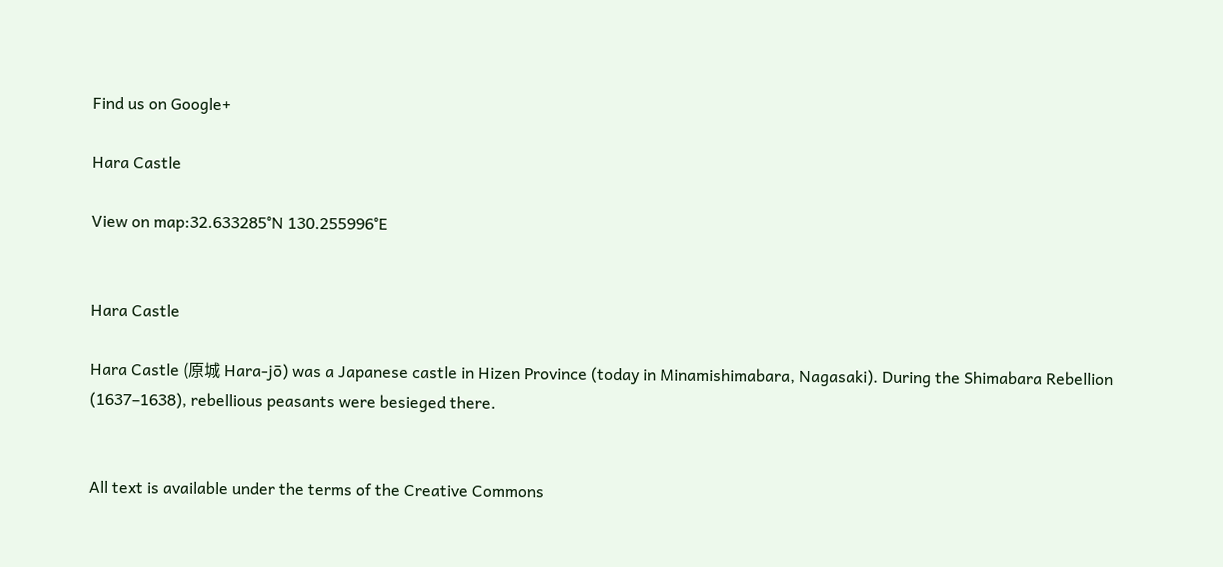Find us on Google+

Hara Castle

View on map:32.633285°N 130.255996°E


Hara Castle

Hara Castle (原城 Hara-jō) was a Japanese castle in Hizen Province (today in Minamishimabara, Nagasaki). During the Shimabara Rebellion (1637–1638), rebellious peasants were besieged there.


All text is available under the terms of the Creative Commons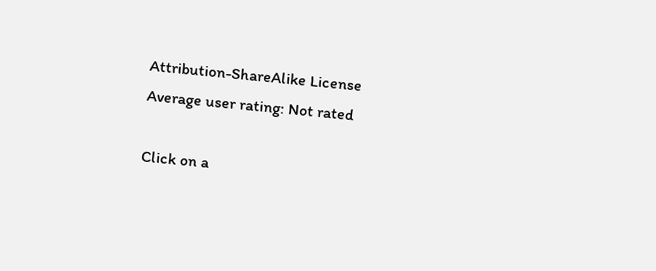Attribution-ShareAlike License
Average user rating: Not rated

Click on a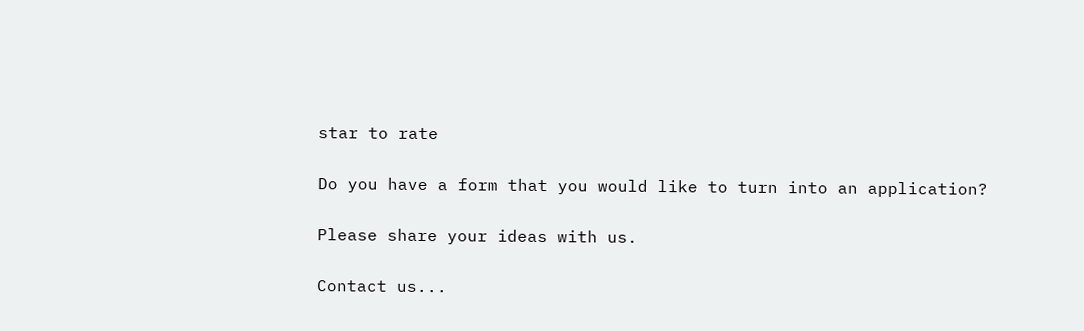star to rate

Do you have a form that you would like to turn into an application?

Please share your ideas with us.

Contact us...